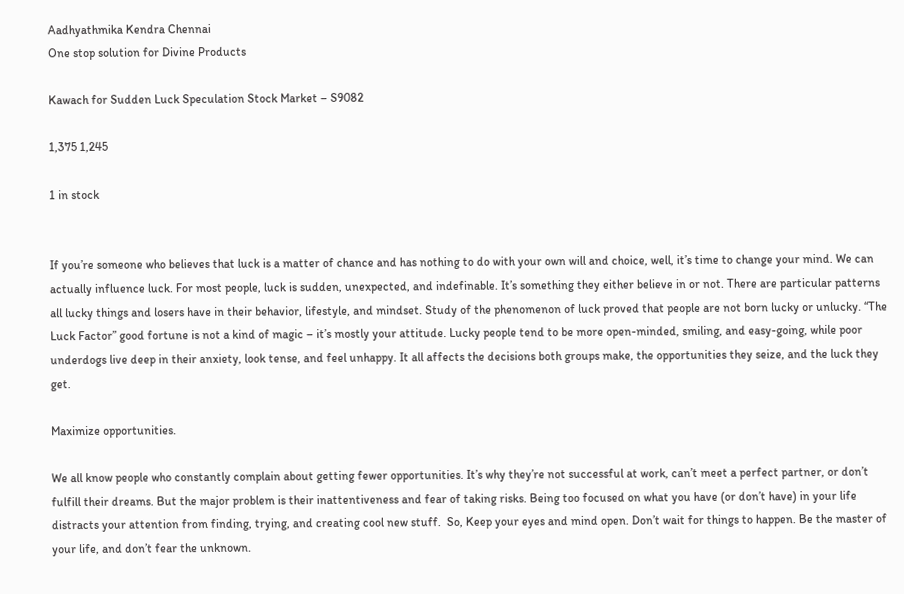Aadhyathmika Kendra Chennai
One stop solution for Divine Products

Kawach for Sudden Luck Speculation Stock Market – S9082

1,375 1,245

1 in stock


If you’re someone who believes that luck is a matter of chance and has nothing to do with your own will and choice, well, it’s time to change your mind. We can actually influence luck. For most people, luck is sudden, unexpected, and indefinable. It’s something they either believe in or not. There are particular patterns all lucky things and losers have in their behavior, lifestyle, and mindset. Study of the phenomenon of luck proved that people are not born lucky or unlucky. “The Luck Factor” good fortune is not a kind of magic – it’s mostly your attitude. Lucky people tend to be more open-minded, smiling, and easy-going, while poor underdogs live deep in their anxiety, look tense, and feel unhappy. It all affects the decisions both groups make, the opportunities they seize, and the luck they get.

Maximize opportunities.

We all know people who constantly complain about getting fewer opportunities. It’s why they’re not successful at work, can’t meet a perfect partner, or don’t fulfill their dreams. But the major problem is their inattentiveness and fear of taking risks. Being too focused on what you have (or don’t have) in your life distracts your attention from finding, trying, and creating cool new stuff.  So, Keep your eyes and mind open. Don’t wait for things to happen. Be the master of your life, and don’t fear the unknown.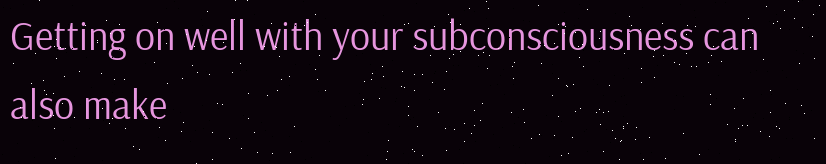Getting on well with your subconsciousness can also make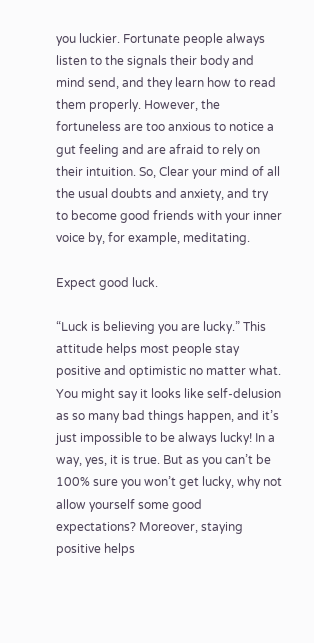you luckier. Fortunate people always listen to the signals their body and mind send, and they learn how to read them properly. However, the fortuneless are too anxious to notice a gut feeling and are afraid to rely on their intuition. So, Clear your mind of all the usual doubts and anxiety, and try to become good friends with your inner voice by, for example, meditating.

Expect good luck.

“Luck is believing you are lucky.” This attitude helps most people stay positive and optimistic no matter what. You might say it looks like self-delusion as so many bad things happen, and it’s just impossible to be always lucky! In a way, yes, it is true. But as you can’t be 100% sure you won’t get lucky, why not allow yourself some good expectations? Moreover, staying positive helps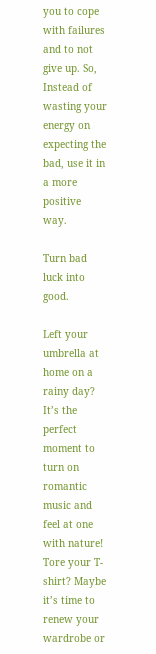you to cope with failures and to not give up. So, Instead of wasting your energy on expecting the bad, use it in a more positive way.

Turn bad luck into good.

Left your umbrella at home on a rainy day? It’s the perfect moment to turn on romantic music and feel at one with nature! Tore your T-shirt? Maybe it’s time to renew your wardrobe or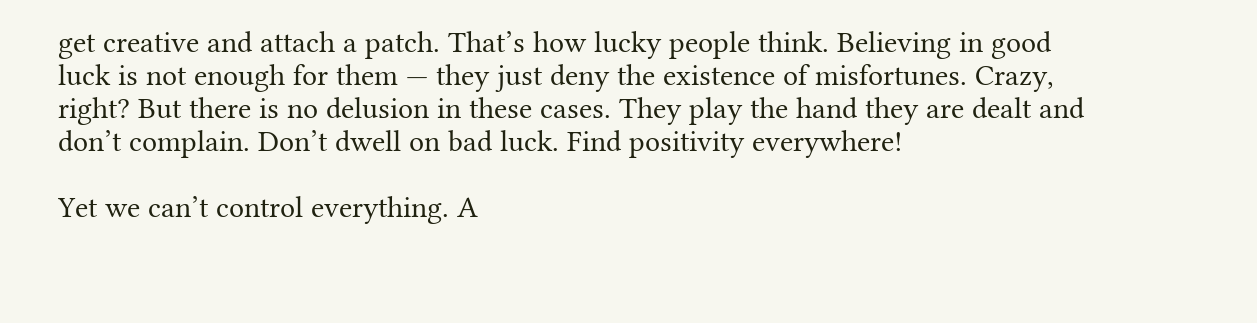get creative and attach a patch. That’s how lucky people think. Believing in good luck is not enough for them — they just deny the existence of misfortunes. Crazy, right? But there is no delusion in these cases. They play the hand they are dealt and don’t complain. Don’t dwell on bad luck. Find positivity everywhere!

Yet we can’t control everything. A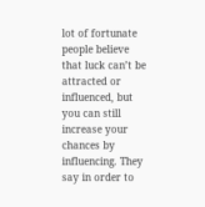lot of fortunate people believe that luck can’t be attracted or influenced, but you can still increase your chances by influencing. They say in order to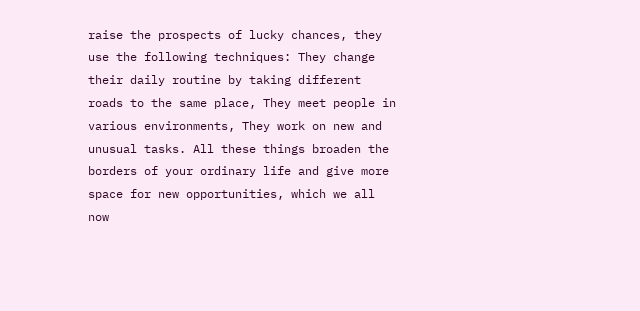raise the prospects of lucky chances, they use the following techniques: They change their daily routine by taking different roads to the same place, They meet people in various environments, They work on new and unusual tasks. All these things broaden the borders of your ordinary life and give more space for new opportunities, which we all now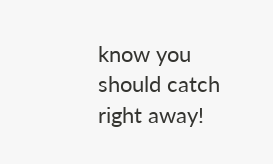know you should catch right away!